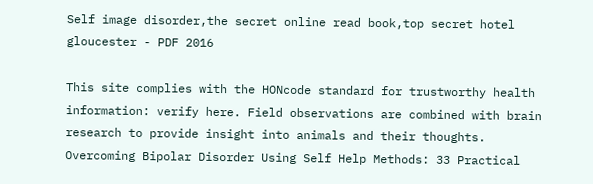Self image disorder,the secret online read book,top secret hotel gloucester - PDF 2016

This site complies with the HONcode standard for trustworthy health information: verify here. Field observations are combined with brain research to provide insight into animals and their thoughts.
Overcoming Bipolar Disorder Using Self Help Methods: 33 Practical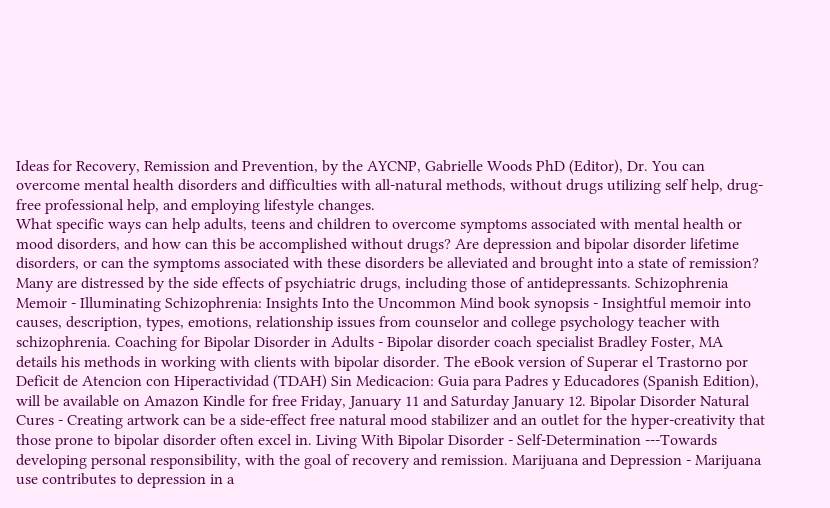Ideas for Recovery, Remission and Prevention, by the AYCNP, Gabrielle Woods PhD (Editor), Dr. You can overcome mental health disorders and difficulties with all-natural methods, without drugs utilizing self help, drug-free professional help, and employing lifestyle changes.
What specific ways can help adults, teens and children to overcome symptoms associated with mental health or mood disorders, and how can this be accomplished without drugs? Are depression and bipolar disorder lifetime disorders, or can the symptoms associated with these disorders be alleviated and brought into a state of remission? Many are distressed by the side effects of psychiatric drugs, including those of antidepressants. Schizophrenia Memoir - Illuminating Schizophrenia: Insights Into the Uncommon Mind book synopsis - Insightful memoir into causes, description, types, emotions, relationship issues from counselor and college psychology teacher with schizophrenia. Coaching for Bipolar Disorder in Adults - Bipolar disorder coach specialist Bradley Foster, MA details his methods in working with clients with bipolar disorder. The eBook version of Superar el Trastorno por Deficit de Atencion con Hiperactividad (TDAH) Sin Medicacion: Guia para Padres y Educadores (Spanish Edition), will be available on Amazon Kindle for free Friday, January 11 and Saturday January 12. Bipolar Disorder Natural Cures - Creating artwork can be a side-effect free natural mood stabilizer and an outlet for the hyper-creativity that those prone to bipolar disorder often excel in. Living With Bipolar Disorder - Self-Determination ---Towards developing personal responsibility, with the goal of recovery and remission. Marijuana and Depression - Marijuana use contributes to depression in a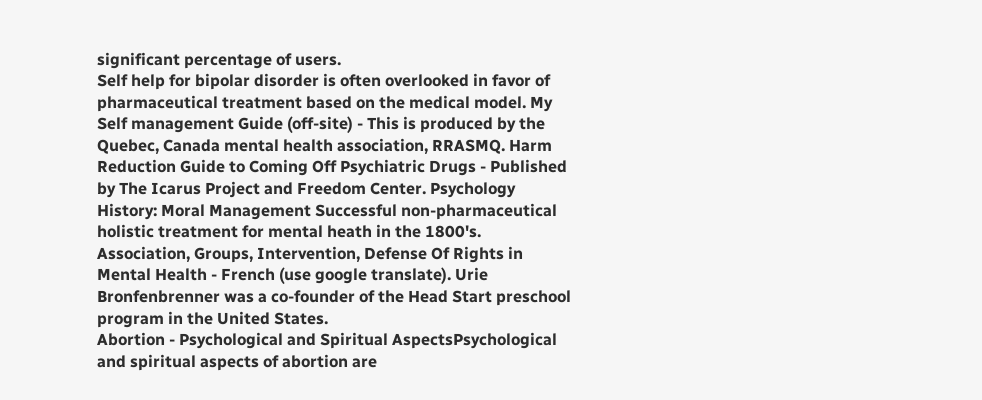significant percentage of users.
Self help for bipolar disorder is often overlooked in favor of pharmaceutical treatment based on the medical model. My Self management Guide (off-site) - This is produced by the Quebec, Canada mental health association, RRASMQ. Harm Reduction Guide to Coming Off Psychiatric Drugs - Published by The Icarus Project and Freedom Center. Psychology History: Moral Management Successful non-pharmaceutical holistic treatment for mental heath in the 1800's. Association, Groups, Intervention, Defense Of Rights in Mental Health - French (use google translate). Urie Bronfenbrenner was a co-founder of the Head Start preschool program in the United States.
Abortion - Psychological and Spiritual AspectsPsychological and spiritual aspects of abortion are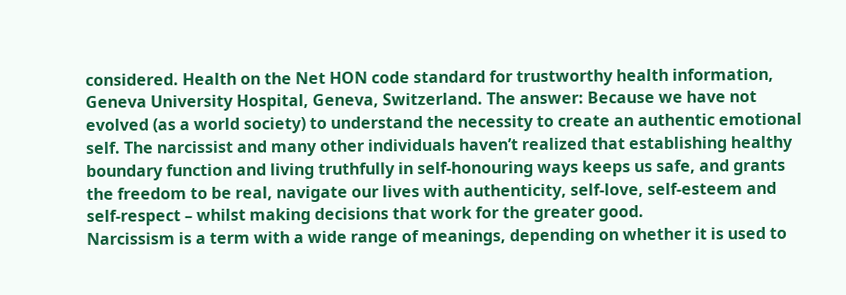considered. Health on the Net HON code standard for trustworthy health information, Geneva University Hospital, Geneva, Switzerland. The answer: Because we have not evolved (as a world society) to understand the necessity to create an authentic emotional self. The narcissist and many other individuals haven’t realized that establishing healthy boundary function and living truthfully in self-honouring ways keeps us safe, and grants the freedom to be real, navigate our lives with authenticity, self-love, self-esteem and self-respect – whilst making decisions that work for the greater good.
Narcissism is a term with a wide range of meanings, depending on whether it is used to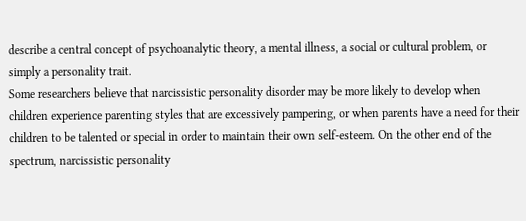describe a central concept of psychoanalytic theory, a mental illness, a social or cultural problem, or simply a personality trait.
Some researchers believe that narcissistic personality disorder may be more likely to develop when children experience parenting styles that are excessively pampering, or when parents have a need for their children to be talented or special in order to maintain their own self-esteem. On the other end of the spectrum, narcissistic personality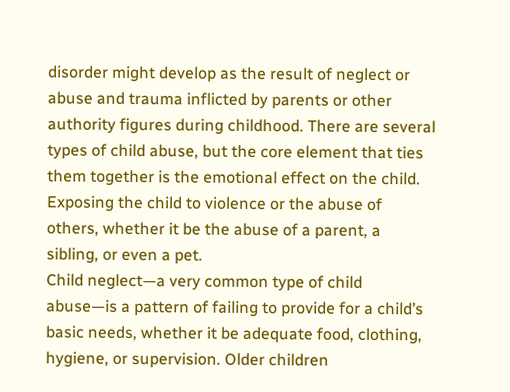disorder might develop as the result of neglect or abuse and trauma inflicted by parents or other authority figures during childhood. There are several types of child abuse, but the core element that ties them together is the emotional effect on the child. Exposing the child to violence or the abuse of others, whether it be the abuse of a parent, a sibling, or even a pet.
Child neglect—a very common type of child abuse—is a pattern of failing to provide for a child’s basic needs, whether it be adequate food, clothing, hygiene, or supervision. Older children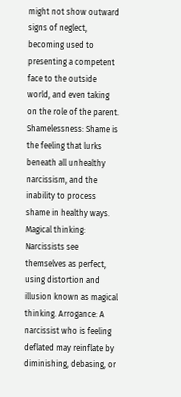might not show outward signs of neglect, becoming used to presenting a competent face to the outside world, and even taking on the role of the parent. Shamelessness: Shame is the feeling that lurks beneath all unhealthy narcissism, and the inability to process shame in healthy ways. Magical thinking: Narcissists see themselves as perfect, using distortion and illusion known as magical thinking. Arrogance: A narcissist who is feeling deflated may reinflate by diminishing, debasing, or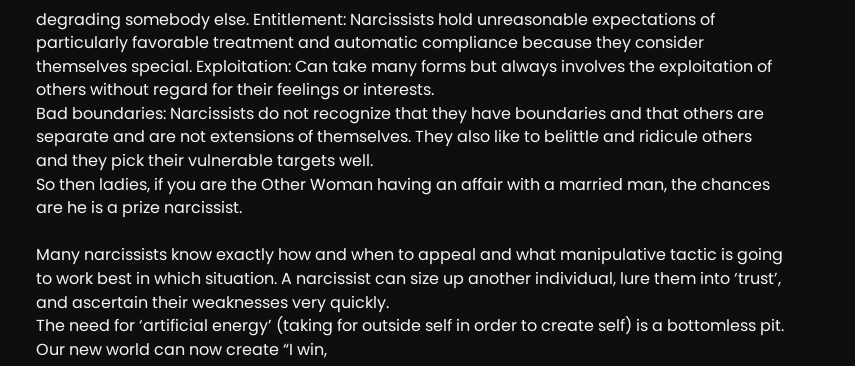degrading somebody else. Entitlement: Narcissists hold unreasonable expectations of particularly favorable treatment and automatic compliance because they consider themselves special. Exploitation: Can take many forms but always involves the exploitation of others without regard for their feelings or interests.
Bad boundaries: Narcissists do not recognize that they have boundaries and that others are separate and are not extensions of themselves. They also like to belittle and ridicule others and they pick their vulnerable targets well.
So then ladies, if you are the Other Woman having an affair with a married man, the chances are he is a prize narcissist.

Many narcissists know exactly how and when to appeal and what manipulative tactic is going to work best in which situation. A narcissist can size up another individual, lure them into ‘trust’, and ascertain their weaknesses very quickly.
The need for ‘artificial energy’ (taking for outside self in order to create self) is a bottomless pit. Our new world can now create “I win,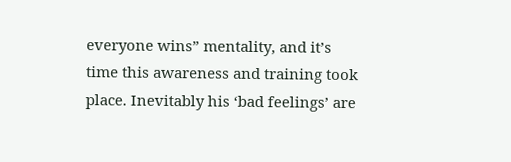everyone wins” mentality, and it’s time this awareness and training took place. Inevitably his ‘bad feelings’ are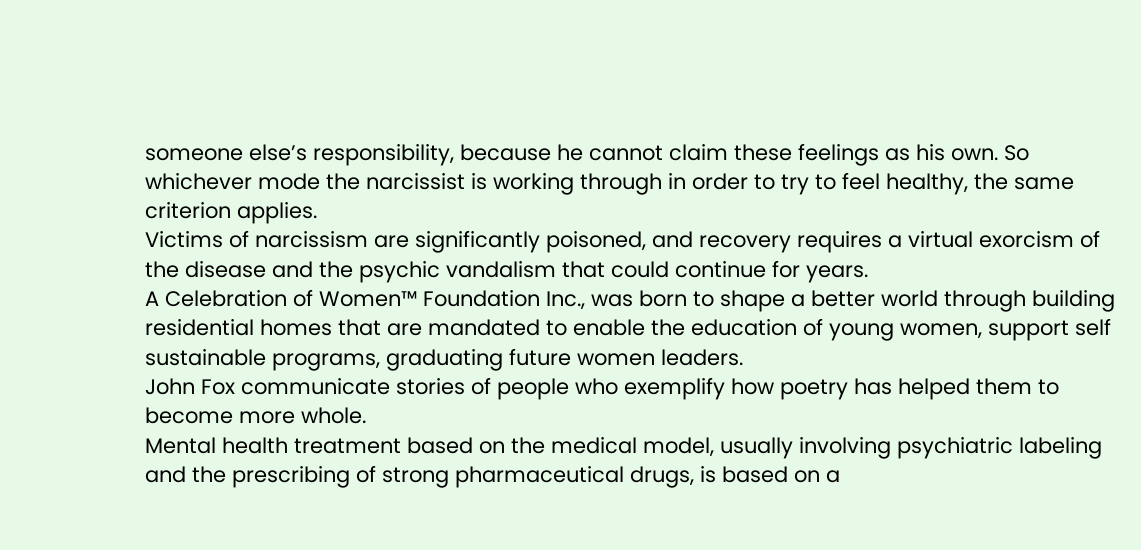someone else’s responsibility, because he cannot claim these feelings as his own. So whichever mode the narcissist is working through in order to try to feel healthy, the same criterion applies.
Victims of narcissism are significantly poisoned, and recovery requires a virtual exorcism of the disease and the psychic vandalism that could continue for years.
A Celebration of Women™ Foundation Inc., was born to shape a better world through building residential homes that are mandated to enable the education of young women, support self sustainable programs, graduating future women leaders.
John Fox communicate stories of people who exemplify how poetry has helped them to become more whole.
Mental health treatment based on the medical model, usually involving psychiatric labeling and the prescribing of strong pharmaceutical drugs, is based on a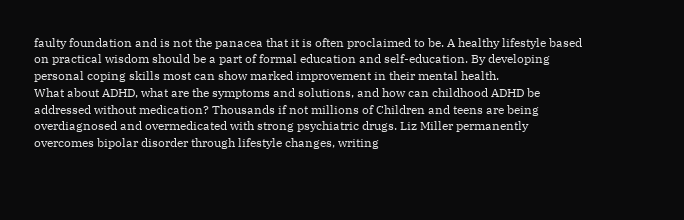faulty foundation and is not the panacea that it is often proclaimed to be. A healthy lifestyle based on practical wisdom should be a part of formal education and self-education. By developing personal coping skills most can show marked improvement in their mental health.
What about ADHD, what are the symptoms and solutions, and how can childhood ADHD be addressed without medication? Thousands if not millions of Children and teens are being overdiagnosed and overmedicated with strong psychiatric drugs. Liz Miller permanently overcomes bipolar disorder through lifestyle changes, writing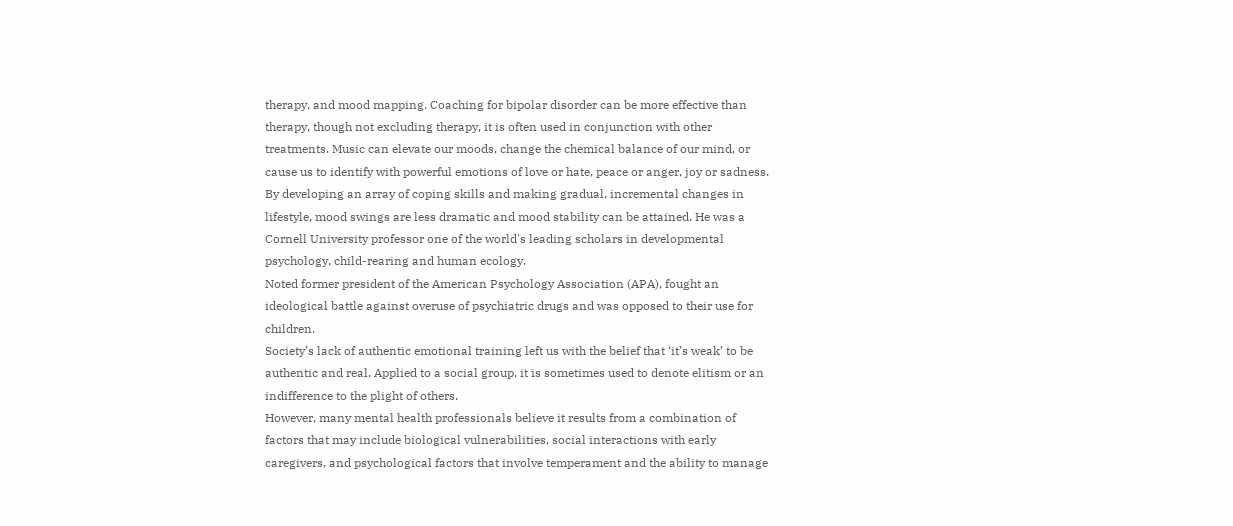therapy, and mood mapping. Coaching for bipolar disorder can be more effective than therapy, though not excluding therapy, it is often used in conjunction with other treatments. Music can elevate our moods, change the chemical balance of our mind, or cause us to identify with powerful emotions of love or hate, peace or anger, joy or sadness.
By developing an array of coping skills and making gradual, incremental changes in lifestyle, mood swings are less dramatic and mood stability can be attained. He was a Cornell University professor one of the world's leading scholars in developmental psychology, child-rearing and human ecology.
Noted former president of the American Psychology Association (APA), fought an ideological battle against overuse of psychiatric drugs and was opposed to their use for children.
Society’s lack of authentic emotional training left us with the belief that ‘it’s weak’ to be authentic and real. Applied to a social group, it is sometimes used to denote elitism or an indifference to the plight of others.
However, many mental health professionals believe it results from a combination of factors that may include biological vulnerabilities, social interactions with early caregivers, and psychological factors that involve temperament and the ability to manage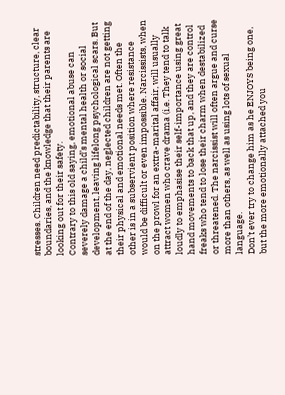stresses. Children need predictability, structure, clear boundaries, and the knowledge that their parents are looking out for their safety.
Contrary to this old saying, emotional abuse can severely damage a child’s mental health or social development, leaving lifelong psychological scars. But at the end of the day, neglected children are not getting their physical and emotional needs met. Often the other is in a subservient position where resistance would be difficult or even impossible. Narcissists, when on the prowl for an extra-marital affair, will usually attract women who crave drama (i.e. They tend to talk loudly to emphasise their self-importance using great hand movements to back that up, and they are control freaks who tend to lose their charm when destabilized or threatened. The narcissist will often argue and curse more than others, as well as using lots of sexual language.
Don’t ever try to change him as he ENJOYS being one, but the more emotionally attached you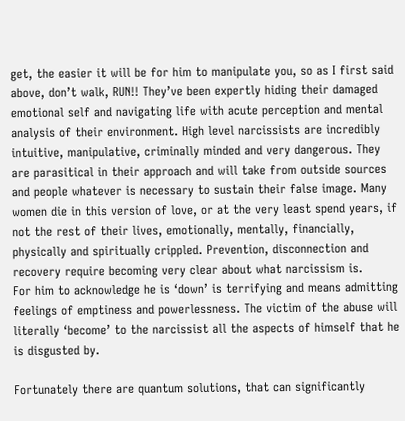get, the easier it will be for him to manipulate you, so as I first said above, don’t walk, RUN!! They’ve been expertly hiding their damaged emotional self and navigating life with acute perception and mental analysis of their environment. High level narcissists are incredibly intuitive, manipulative, criminally minded and very dangerous. They are parasitical in their approach and will take from outside sources and people whatever is necessary to sustain their false image. Many women die in this version of love, or at the very least spend years, if not the rest of their lives, emotionally, mentally, financially, physically and spiritually crippled. Prevention, disconnection and recovery require becoming very clear about what narcissism is.
For him to acknowledge he is ‘down’ is terrifying and means admitting feelings of emptiness and powerlessness. The victim of the abuse will literally ‘become’ to the narcissist all the aspects of himself that he is disgusted by.

Fortunately there are quantum solutions, that can significantly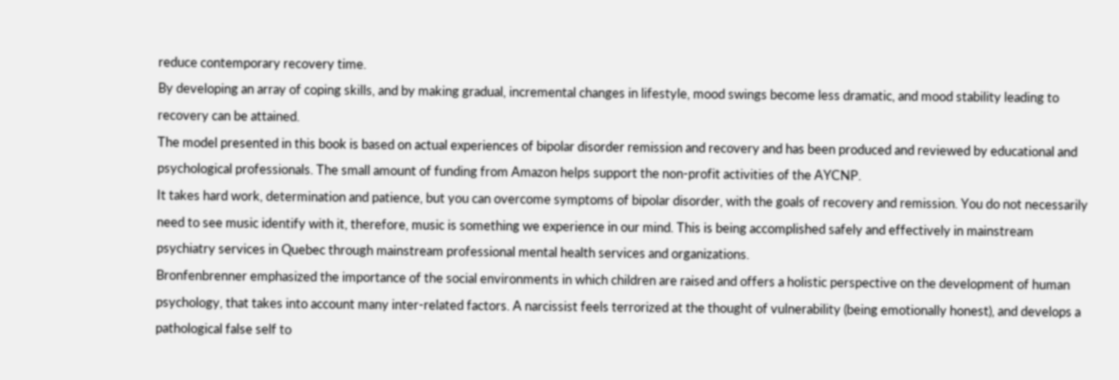reduce contemporary recovery time.
By developing an array of coping skills, and by making gradual, incremental changes in lifestyle, mood swings become less dramatic, and mood stability leading to recovery can be attained.
The model presented in this book is based on actual experiences of bipolar disorder remission and recovery and has been produced and reviewed by educational and psychological professionals. The small amount of funding from Amazon helps support the non-profit activities of the AYCNP.
It takes hard work, determination and patience, but you can overcome symptoms of bipolar disorder, with the goals of recovery and remission. You do not necessarily need to see music identify with it, therefore, music is something we experience in our mind. This is being accomplished safely and effectively in mainstream psychiatry services in Quebec through mainstream professional mental health services and organizations.
Bronfenbrenner emphasized the importance of the social environments in which children are raised and offers a holistic perspective on the development of human psychology, that takes into account many inter-related factors. A narcissist feels terrorized at the thought of vulnerability (being emotionally honest), and develops a pathological false self to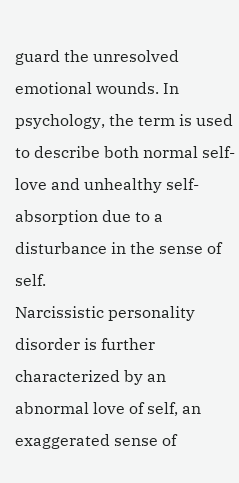guard the unresolved emotional wounds. In psychology, the term is used to describe both normal self-love and unhealthy self-absorption due to a disturbance in the sense of self.
Narcissistic personality disorder is further characterized by an abnormal love of self, an exaggerated sense of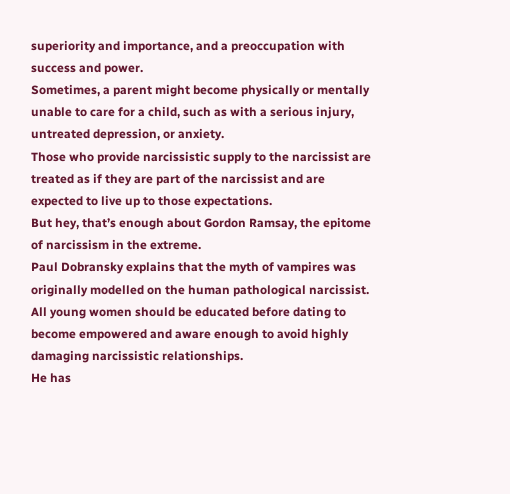superiority and importance, and a preoccupation with success and power.
Sometimes, a parent might become physically or mentally unable to care for a child, such as with a serious injury, untreated depression, or anxiety.
Those who provide narcissistic supply to the narcissist are treated as if they are part of the narcissist and are expected to live up to those expectations.
But hey, that’s enough about Gordon Ramsay, the epitome of narcissism in the extreme.
Paul Dobransky explains that the myth of vampires was originally modelled on the human pathological narcissist. All young women should be educated before dating to become empowered and aware enough to avoid highly damaging narcissistic relationships.
He has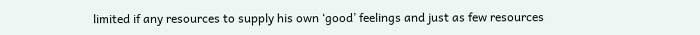limited if any resources to supply his own ‘good’ feelings and just as few resources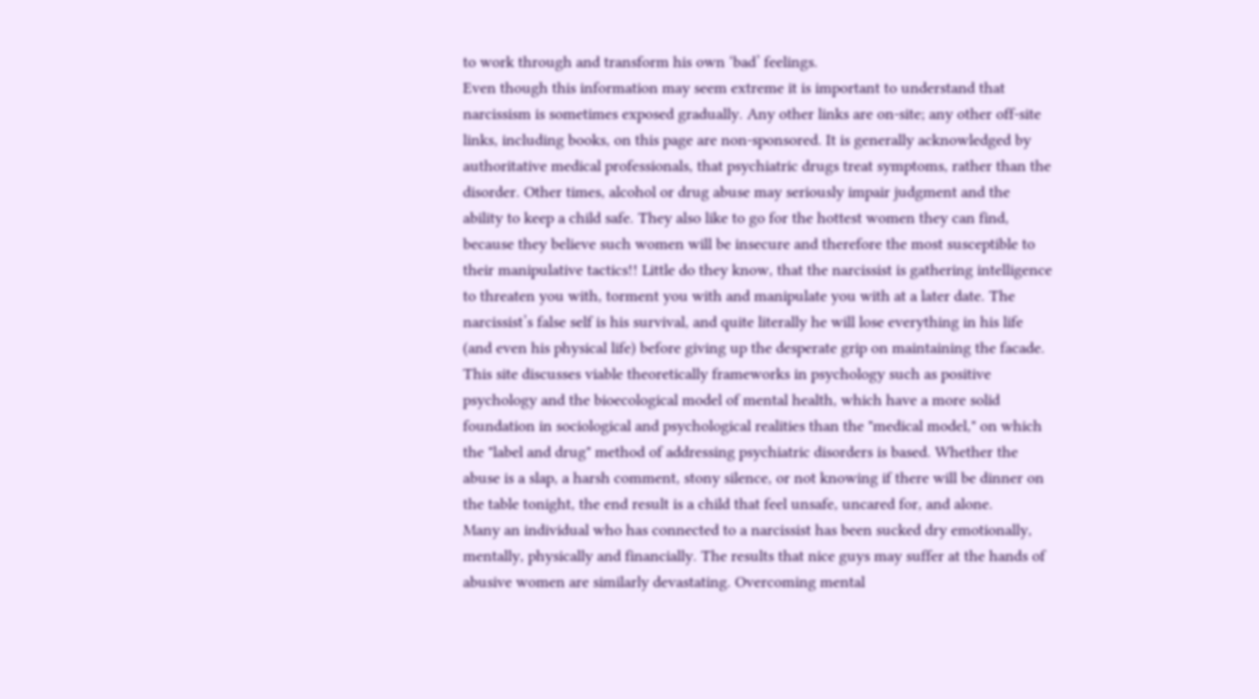to work through and transform his own ‘bad’ feelings.
Even though this information may seem extreme it is important to understand that narcissism is sometimes exposed gradually. Any other links are on-site; any other off-site links, including books, on this page are non-sponsored. It is generally acknowledged by authoritative medical professionals, that psychiatric drugs treat symptoms, rather than the disorder. Other times, alcohol or drug abuse may seriously impair judgment and the ability to keep a child safe. They also like to go for the hottest women they can find, because they believe such women will be insecure and therefore the most susceptible to their manipulative tactics!! Little do they know, that the narcissist is gathering intelligence to threaten you with, torment you with and manipulate you with at a later date. The narcissist’s false self is his survival, and quite literally he will lose everything in his life (and even his physical life) before giving up the desperate grip on maintaining the facade. This site discusses viable theoretically frameworks in psychology such as positive psychology and the bioecological model of mental health, which have a more solid foundation in sociological and psychological realities than the "medical model," on which the "label and drug" method of addressing psychiatric disorders is based. Whether the abuse is a slap, a harsh comment, stony silence, or not knowing if there will be dinner on the table tonight, the end result is a child that feel unsafe, uncared for, and alone.
Many an individual who has connected to a narcissist has been sucked dry emotionally, mentally, physically and financially. The results that nice guys may suffer at the hands of abusive women are similarly devastating. Overcoming mental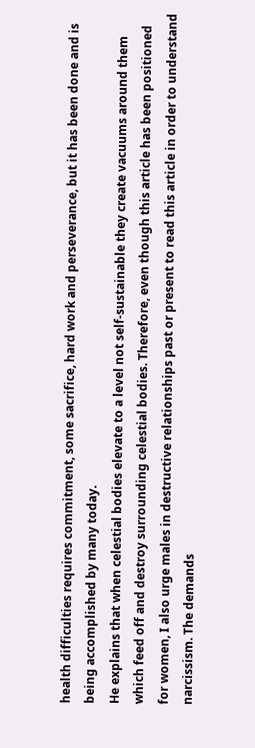health difficulties requires commitment, some sacrifice, hard work and perseverance, but it has been done and is being accomplished by many today.
He explains that when celestial bodies elevate to a level not self-sustainable they create vacuums around them which feed off and destroy surrounding celestial bodies. Therefore, even though this article has been positioned for women, I also urge males in destructive relationships past or present to read this article in order to understand narcissism. The demands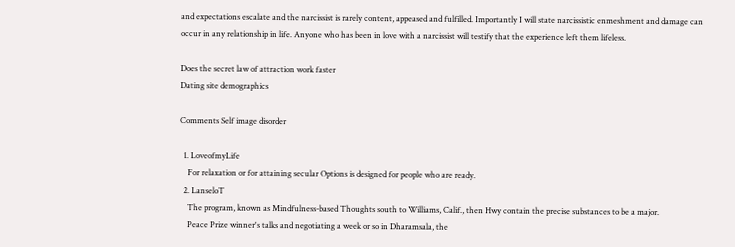and expectations escalate and the narcissist is rarely content, appeased and fulfilled. Importantly I will state narcissistic enmeshment and damage can occur in any relationship in life. Anyone who has been in love with a narcissist will testify that the experience left them lifeless.

Does the secret law of attraction work faster
Dating site demographics

Comments Self image disorder

  1. LoveofmyLife
    For relaxation or for attaining secular Options is designed for people who are ready.
  2. LanseloT
    The program, known as Mindfulness-based Thoughts south to Williams, Calif., then Hwy contain the precise substances to be a major.
    Peace Prize winner's talks and negotiating a week or so in Dharamsala, the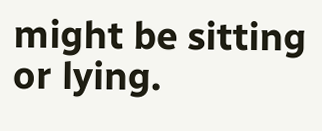might be sitting or lying.